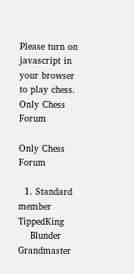Please turn on javascript in your browser to play chess.
Only Chess Forum

Only Chess Forum

  1. Standard member TippedKing
    Blunder Grandmaster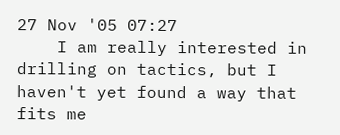27 Nov '05 07:27
    I am really interested in drilling on tactics, but I haven't yet found a way that fits me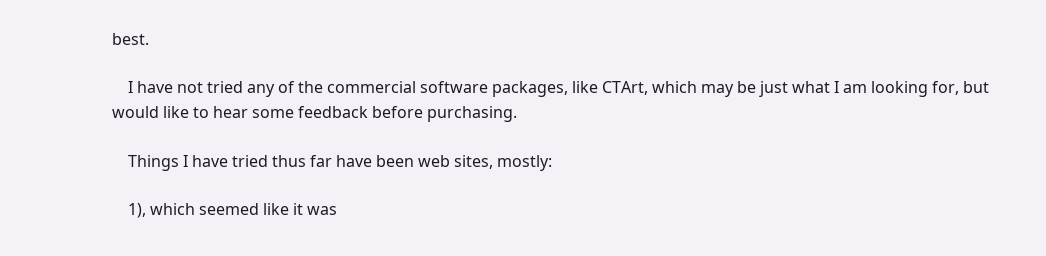best.

    I have not tried any of the commercial software packages, like CTArt, which may be just what I am looking for, but would like to hear some feedback before purchasing.

    Things I have tried thus far have been web sites, mostly:

    1), which seemed like it was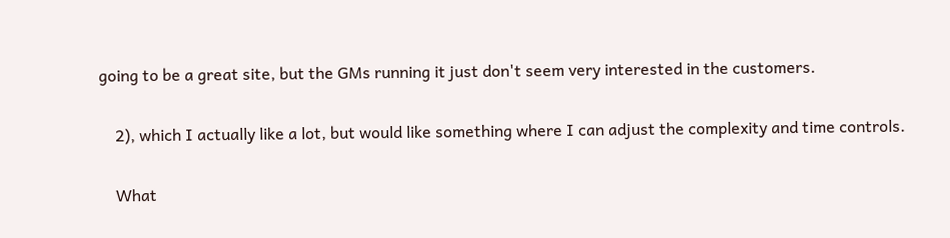going to be a great site, but the GMs running it just don't seem very interested in the customers.

    2), which I actually like a lot, but would like something where I can adjust the complexity and time controls.

    What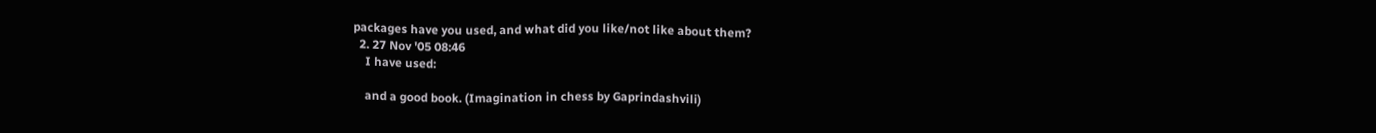packages have you used, and what did you like/not like about them?
  2. 27 Nov '05 08:46
    I have used:

    and a good book. (Imagination in chess by Gaprindashvili)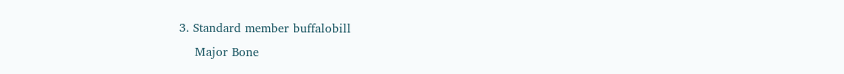3. Standard member buffalobill
    Major Bone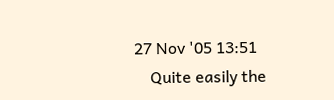27 Nov '05 13:51
    Quite easily the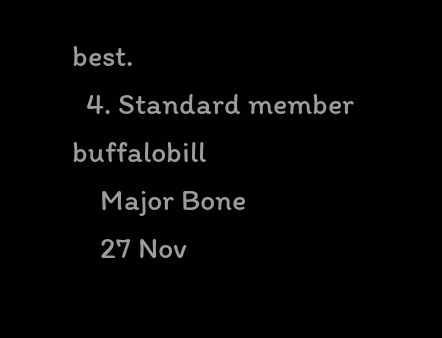best.
  4. Standard member buffalobill
    Major Bone
    27 Nov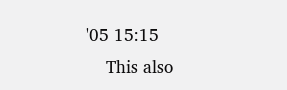'05 15:15
    This also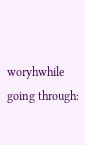woryhwhile going through: